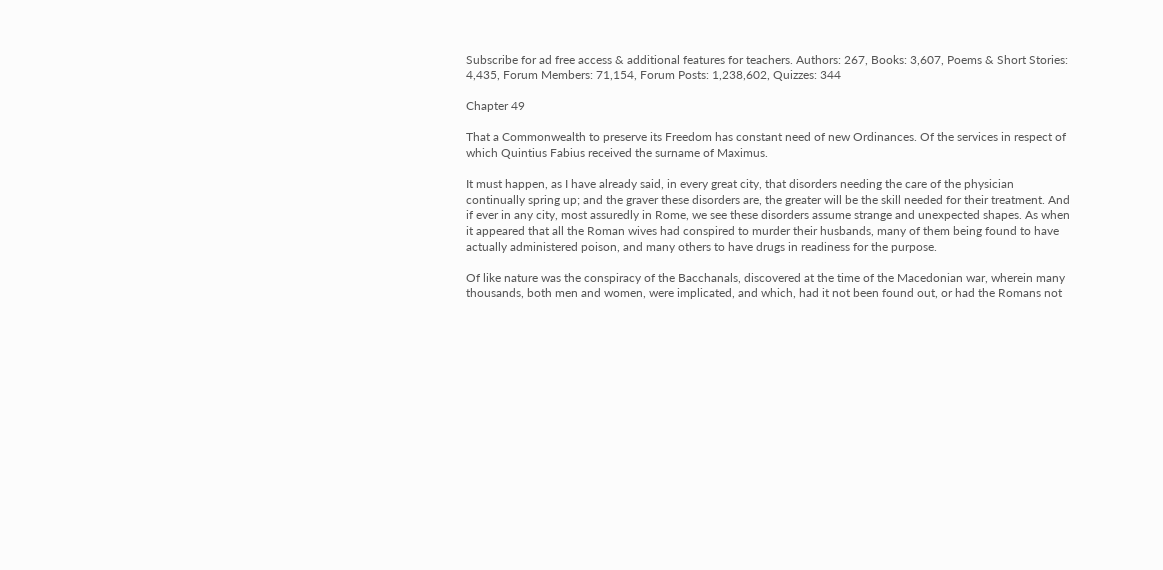Subscribe for ad free access & additional features for teachers. Authors: 267, Books: 3,607, Poems & Short Stories: 4,435, Forum Members: 71,154, Forum Posts: 1,238,602, Quizzes: 344

Chapter 49

That a Commonwealth to preserve its Freedom has constant need of new Ordinances. Of the services in respect of which Quintius Fabius received the surname of Maximus.

It must happen, as I have already said, in every great city, that disorders needing the care of the physician continually spring up; and the graver these disorders are, the greater will be the skill needed for their treatment. And if ever in any city, most assuredly in Rome, we see these disorders assume strange and unexpected shapes. As when it appeared that all the Roman wives had conspired to murder their husbands, many of them being found to have actually administered poison, and many others to have drugs in readiness for the purpose.

Of like nature was the conspiracy of the Bacchanals, discovered at the time of the Macedonian war, wherein many thousands, both men and women, were implicated, and which, had it not been found out, or had the Romans not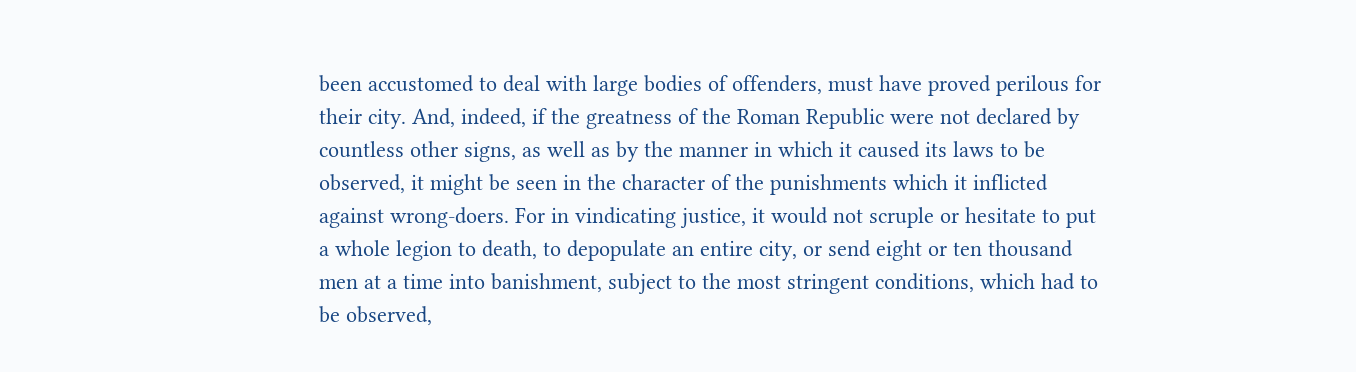been accustomed to deal with large bodies of offenders, must have proved perilous for their city. And, indeed, if the greatness of the Roman Republic were not declared by countless other signs, as well as by the manner in which it caused its laws to be observed, it might be seen in the character of the punishments which it inflicted against wrong-doers. For in vindicating justice, it would not scruple or hesitate to put a whole legion to death, to depopulate an entire city, or send eight or ten thousand men at a time into banishment, subject to the most stringent conditions, which had to be observed,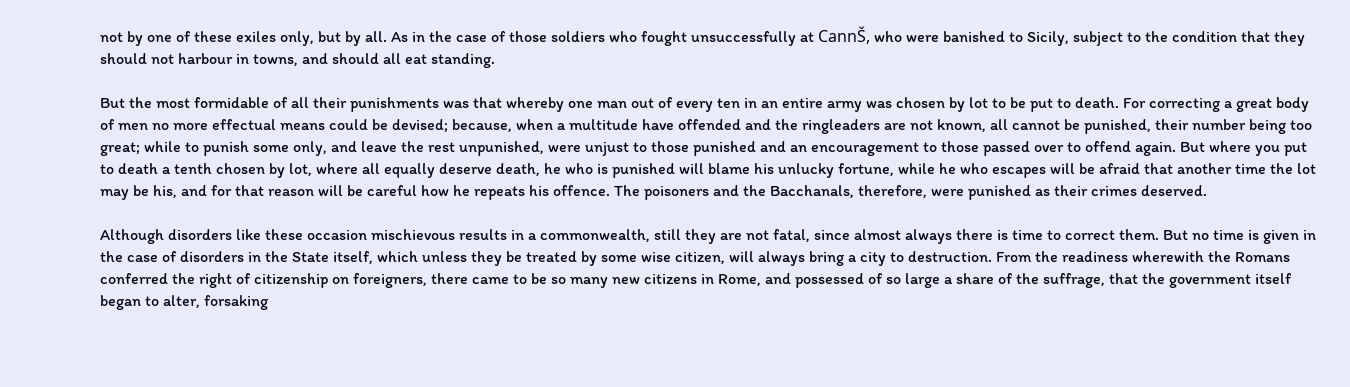not by one of these exiles only, but by all. As in the case of those soldiers who fought unsuccessfully at CannŠ, who were banished to Sicily, subject to the condition that they should not harbour in towns, and should all eat standing.

But the most formidable of all their punishments was that whereby one man out of every ten in an entire army was chosen by lot to be put to death. For correcting a great body of men no more effectual means could be devised; because, when a multitude have offended and the ringleaders are not known, all cannot be punished, their number being too great; while to punish some only, and leave the rest unpunished, were unjust to those punished and an encouragement to those passed over to offend again. But where you put to death a tenth chosen by lot, where all equally deserve death, he who is punished will blame his unlucky fortune, while he who escapes will be afraid that another time the lot may be his, and for that reason will be careful how he repeats his offence. The poisoners and the Bacchanals, therefore, were punished as their crimes deserved.

Although disorders like these occasion mischievous results in a commonwealth, still they are not fatal, since almost always there is time to correct them. But no time is given in the case of disorders in the State itself, which unless they be treated by some wise citizen, will always bring a city to destruction. From the readiness wherewith the Romans conferred the right of citizenship on foreigners, there came to be so many new citizens in Rome, and possessed of so large a share of the suffrage, that the government itself began to alter, forsaking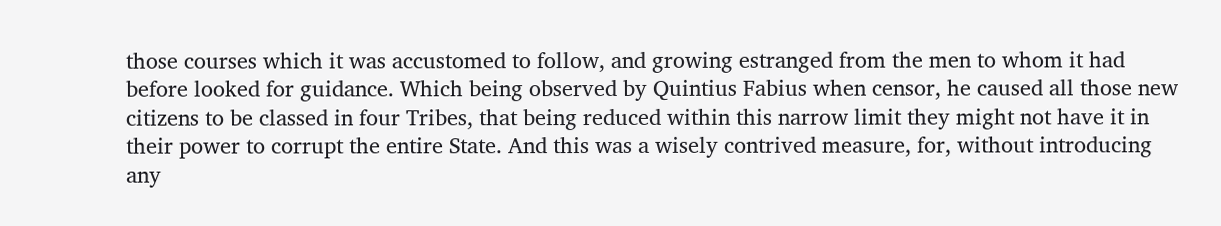those courses which it was accustomed to follow, and growing estranged from the men to whom it had before looked for guidance. Which being observed by Quintius Fabius when censor, he caused all those new citizens to be classed in four Tribes, that being reduced within this narrow limit they might not have it in their power to corrupt the entire State. And this was a wisely contrived measure, for, without introducing any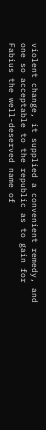violent change, it supplied a convenient remedy, and one so acceptable to the republic as to gain for Fabius the well-deserved name of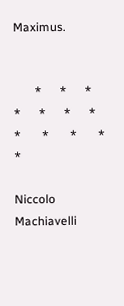Maximus.


       *      *      *      *      *      *      *       *       *       *       *       *

Niccolo Machiavelli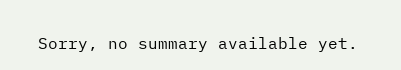Sorry, no summary available yet.